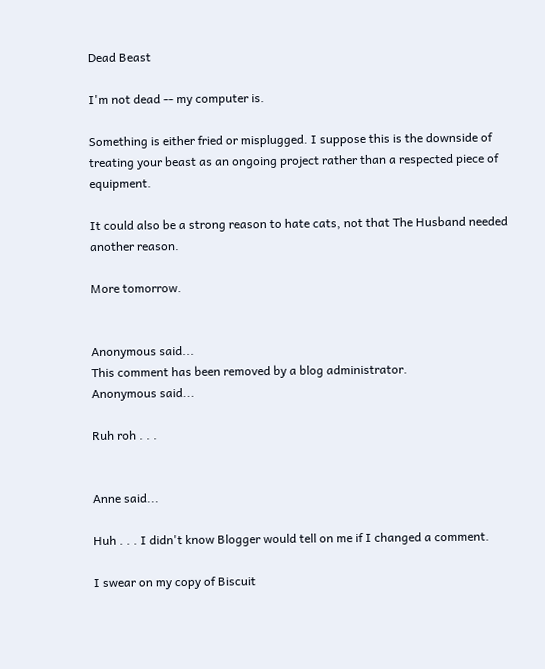Dead Beast

I'm not dead -- my computer is.

Something is either fried or misplugged. I suppose this is the downside of treating your beast as an ongoing project rather than a respected piece of equipment.

It could also be a strong reason to hate cats, not that The Husband needed another reason.

More tomorrow.


Anonymous said...
This comment has been removed by a blog administrator.
Anonymous said...

Ruh roh . . .


Anne said...

Huh . . . I didn't know Blogger would tell on me if I changed a comment.

I swear on my copy of Biscuit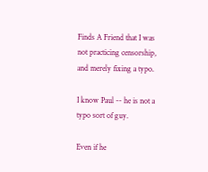Finds A Friend that I was not practicing censorship, and merely fixing a typo.

I know Paul -- he is not a typo sort of guy.

Even if he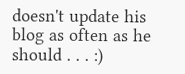doesn't update his blog as often as he should . . . :)